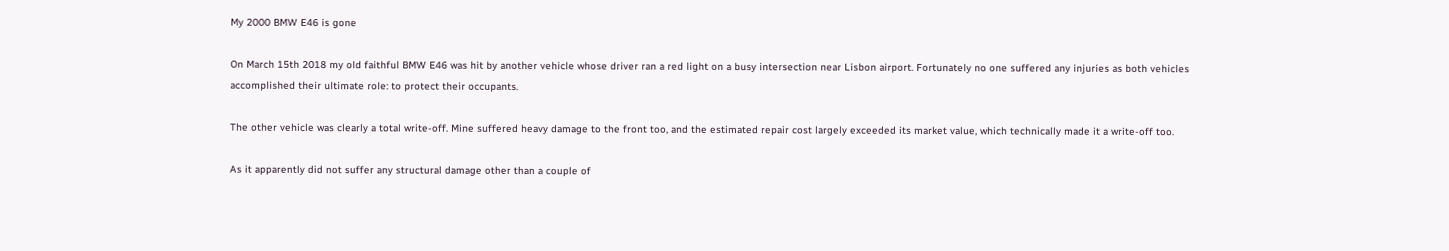My 2000 BMW E46 is gone

On March 15th 2018 my old faithful BMW E46 was hit by another vehicle whose driver ran a red light on a busy intersection near Lisbon airport. Fortunately no one suffered any injuries as both vehicles accomplished their ultimate role: to protect their occupants.

The other vehicle was clearly a total write-off. Mine suffered heavy damage to the front too, and the estimated repair cost largely exceeded its market value, which technically made it a write-off too.

As it apparently did not suffer any structural damage other than a couple of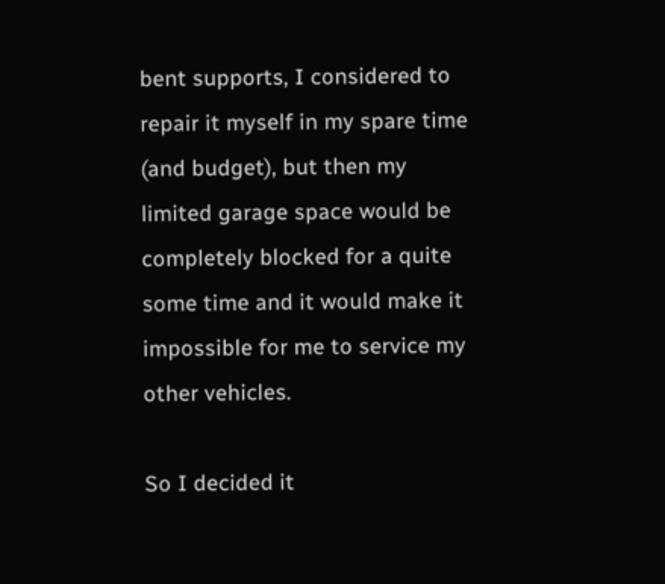bent supports, I considered to repair it myself in my spare time (and budget), but then my limited garage space would be completely blocked for a quite some time and it would make it impossible for me to service my other vehicles.

So I decided it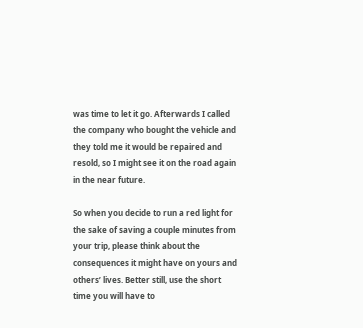was time to let it go. Afterwards I called the company who bought the vehicle and they told me it would be repaired and resold, so I might see it on the road again in the near future.

So when you decide to run a red light for the sake of saving a couple minutes from your trip, please think about the consequences it might have on yours and others’ lives. Better still, use the short time you will have to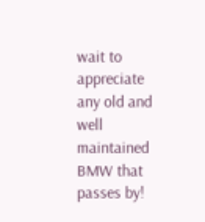wait to appreciate any old and well maintained BMW that passes by!